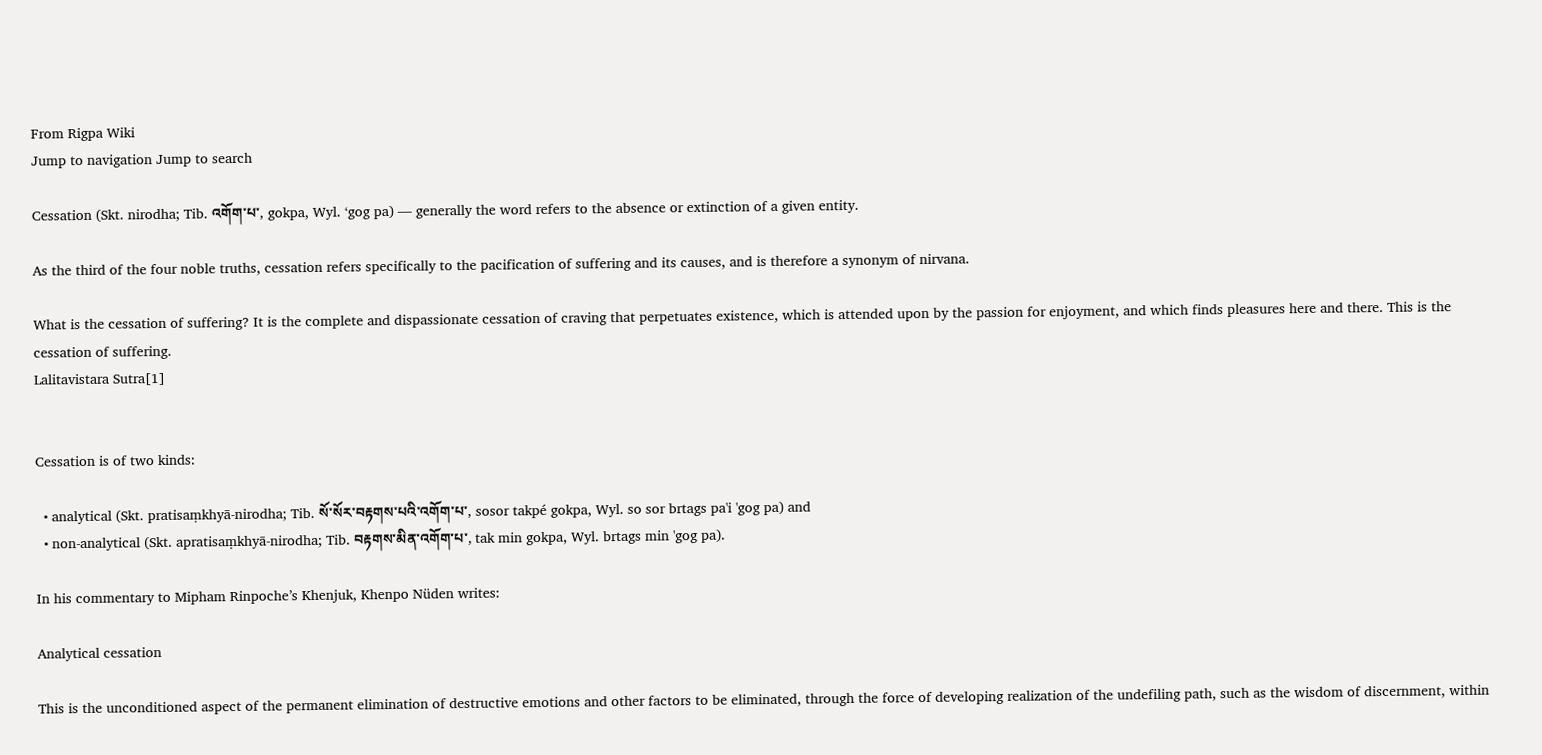From Rigpa Wiki
Jump to navigation Jump to search

Cessation (Skt. nirodha; Tib. འགོག་པ་, gokpa, Wyl. ‘gog pa) — generally the word refers to the absence or extinction of a given entity.

As the third of the four noble truths, cessation refers specifically to the pacification of suffering and its causes, and is therefore a synonym of nirvana.

What is the cessation of suffering? It is the complete and dispassionate cessation of craving that perpetuates existence, which is attended upon by the passion for enjoyment, and which finds pleasures here and there. This is the cessation of suffering.
Lalitavistara Sutra[1]


Cessation is of two kinds:

  • analytical (Skt. pratisaṃkhyā-nirodha; Tib. སོ་སོར་བརྟགས་པའི་འགོག་པ་, sosor takpé gokpa, Wyl. so sor brtags pa'i 'gog pa) and
  • non-analytical (Skt. apratisaṃkhyā-nirodha; Tib. བརྟགས་མིན་འགོག་པ་, tak min gokpa, Wyl. brtags min 'gog pa).

In his commentary to Mipham Rinpoche’s Khenjuk, Khenpo Nüden writes:

Analytical cessation

This is the unconditioned aspect of the permanent elimination of destructive emotions and other factors to be eliminated, through the force of developing realization of the undefiling path, such as the wisdom of discernment, within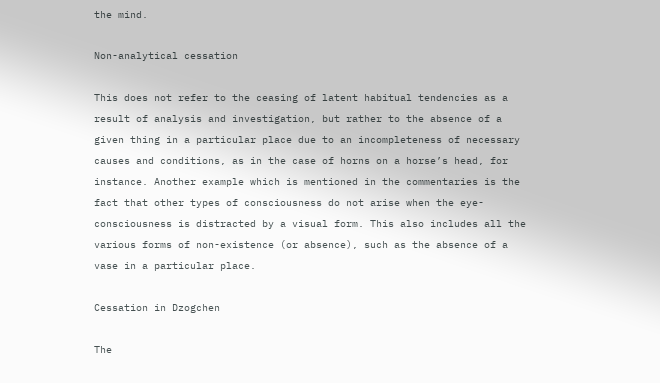the mind.

Non-analytical cessation

This does not refer to the ceasing of latent habitual tendencies as a result of analysis and investigation, but rather to the absence of a given thing in a particular place due to an incompleteness of necessary causes and conditions, as in the case of horns on a horse’s head, for instance. Another example which is mentioned in the commentaries is the fact that other types of consciousness do not arise when the eye-consciousness is distracted by a visual form. This also includes all the various forms of non-existence (or absence), such as the absence of a vase in a particular place.

Cessation in Dzogchen

The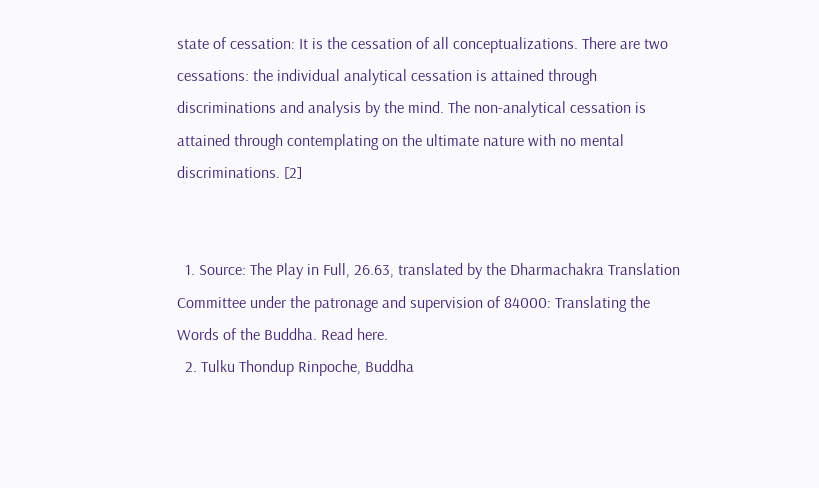state of cessation: It is the cessation of all conceptualizations. There are two cessations: the individual analytical cessation is attained through discriminations and analysis by the mind. The non-analytical cessation is attained through contemplating on the ultimate nature with no mental discriminations. [2]


  1. Source: The Play in Full, 26.63, translated by the Dharmachakra Translation Committee under the patronage and supervision of 84000: Translating the Words of the Buddha. Read here.
  2. Tulku Thondup Rinpoche, Buddha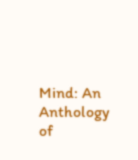Mind: An Anthology of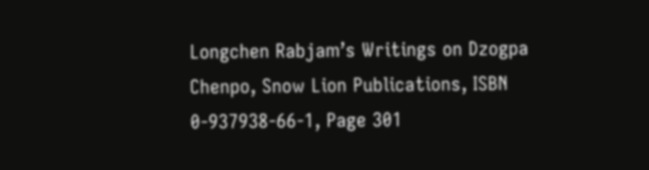Longchen Rabjam’s Writings on Dzogpa Chenpo, Snow Lion Publications, ISBN 0-937938-66-1, Page 301